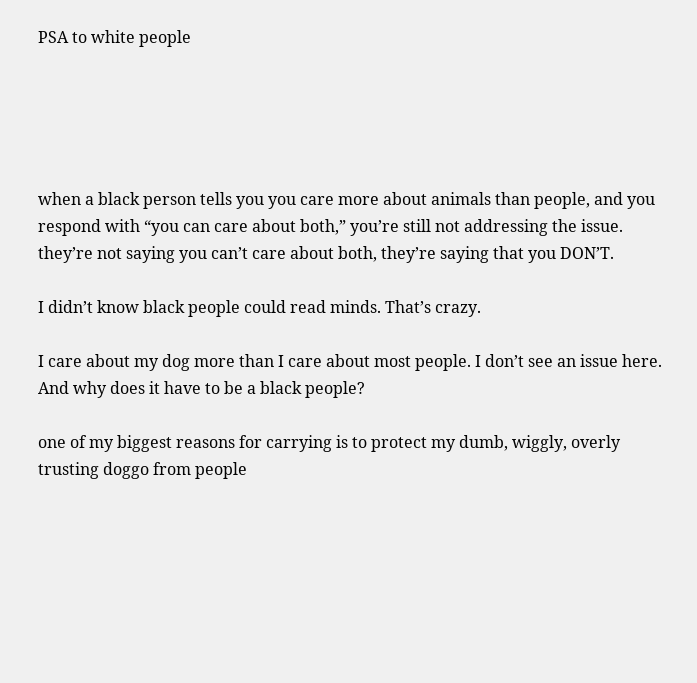PSA to white people





when a black person tells you you care more about animals than people, and you respond with “you can care about both,” you’re still not addressing the issue. they’re not saying you can’t care about both, they’re saying that you DON’T.

I didn’t know black people could read minds. That’s crazy.

I care about my dog more than I care about most people. I don’t see an issue here. And why does it have to be a black people?

one of my biggest reasons for carrying is to protect my dumb, wiggly, overly trusting doggo from people